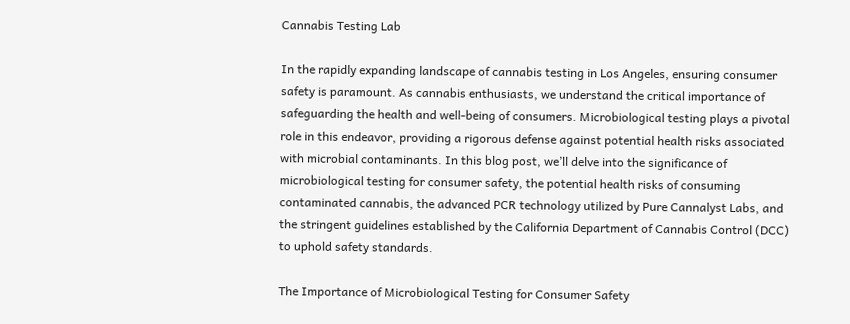Cannabis Testing Lab

In the rapidly expanding landscape of cannabis testing in Los Angeles, ensuring consumer safety is paramount. As cannabis enthusiasts, we understand the critical importance of safeguarding the health and well-being of consumers. Microbiological testing plays a pivotal role in this endeavor, providing a rigorous defense against potential health risks associated with microbial contaminants. In this blog post, we’ll delve into the significance of microbiological testing for consumer safety, the potential health risks of consuming contaminated cannabis, the advanced PCR technology utilized by Pure Cannalyst Labs, and the stringent guidelines established by the California Department of Cannabis Control (DCC) to uphold safety standards.

The Importance of Microbiological Testing for Consumer Safety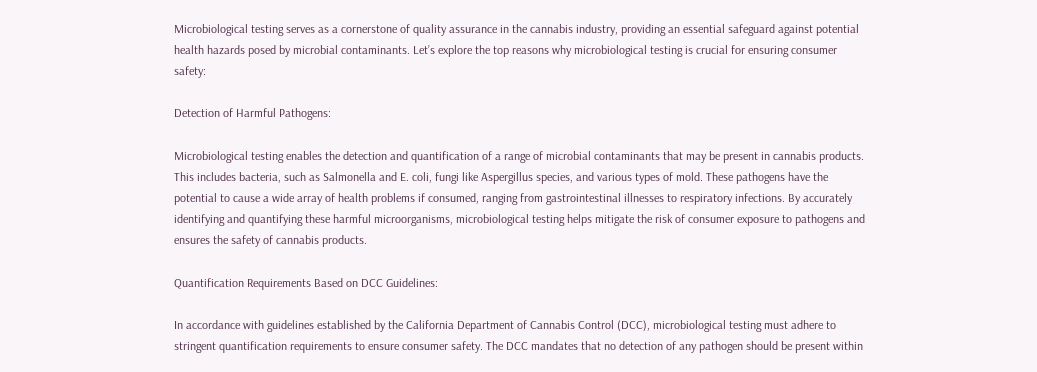Microbiological testing serves as a cornerstone of quality assurance in the cannabis industry, providing an essential safeguard against potential health hazards posed by microbial contaminants. Let’s explore the top reasons why microbiological testing is crucial for ensuring consumer safety:

Detection of Harmful Pathogens:

Microbiological testing enables the detection and quantification of a range of microbial contaminants that may be present in cannabis products. This includes bacteria, such as Salmonella and E. coli, fungi like Aspergillus species, and various types of mold. These pathogens have the potential to cause a wide array of health problems if consumed, ranging from gastrointestinal illnesses to respiratory infections. By accurately identifying and quantifying these harmful microorganisms, microbiological testing helps mitigate the risk of consumer exposure to pathogens and ensures the safety of cannabis products.

Quantification Requirements Based on DCC Guidelines:

In accordance with guidelines established by the California Department of Cannabis Control (DCC), microbiological testing must adhere to stringent quantification requirements to ensure consumer safety. The DCC mandates that no detection of any pathogen should be present within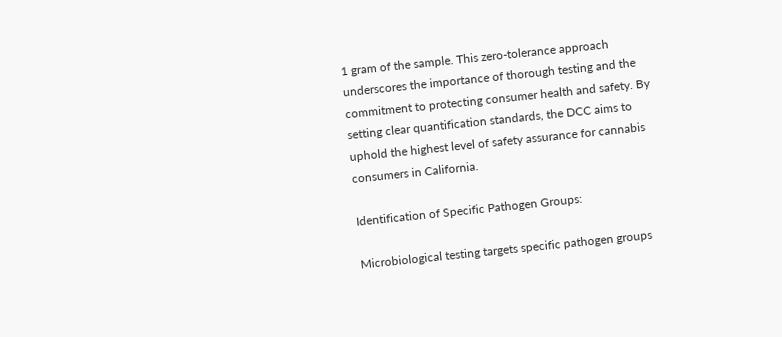1 gram of the sample. This zero-tolerance approach underscores the importance of thorough testing and the commitment to protecting consumer health and safety. By setting clear quantification standards, the DCC aims to uphold the highest level of safety assurance for cannabis consumers in California.

Identification of Specific Pathogen Groups:

Microbiological testing targets specific pathogen groups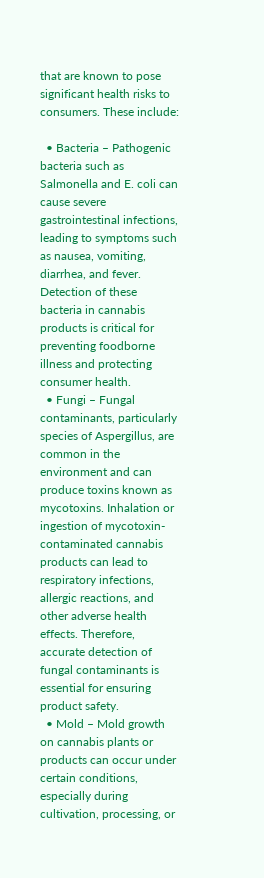that are known to pose significant health risks to consumers. These include:

  • Bacteria – Pathogenic bacteria such as Salmonella and E. coli can cause severe gastrointestinal infections, leading to symptoms such as nausea, vomiting, diarrhea, and fever. Detection of these bacteria in cannabis products is critical for preventing foodborne illness and protecting consumer health.
  • Fungi – Fungal contaminants, particularly species of Aspergillus, are common in the environment and can produce toxins known as mycotoxins. Inhalation or ingestion of mycotoxin-contaminated cannabis products can lead to respiratory infections, allergic reactions, and other adverse health effects. Therefore, accurate detection of fungal contaminants is essential for ensuring product safety.
  • Mold – Mold growth on cannabis plants or products can occur under certain conditions, especially during cultivation, processing, or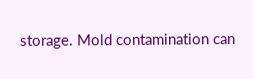storage. Mold contamination can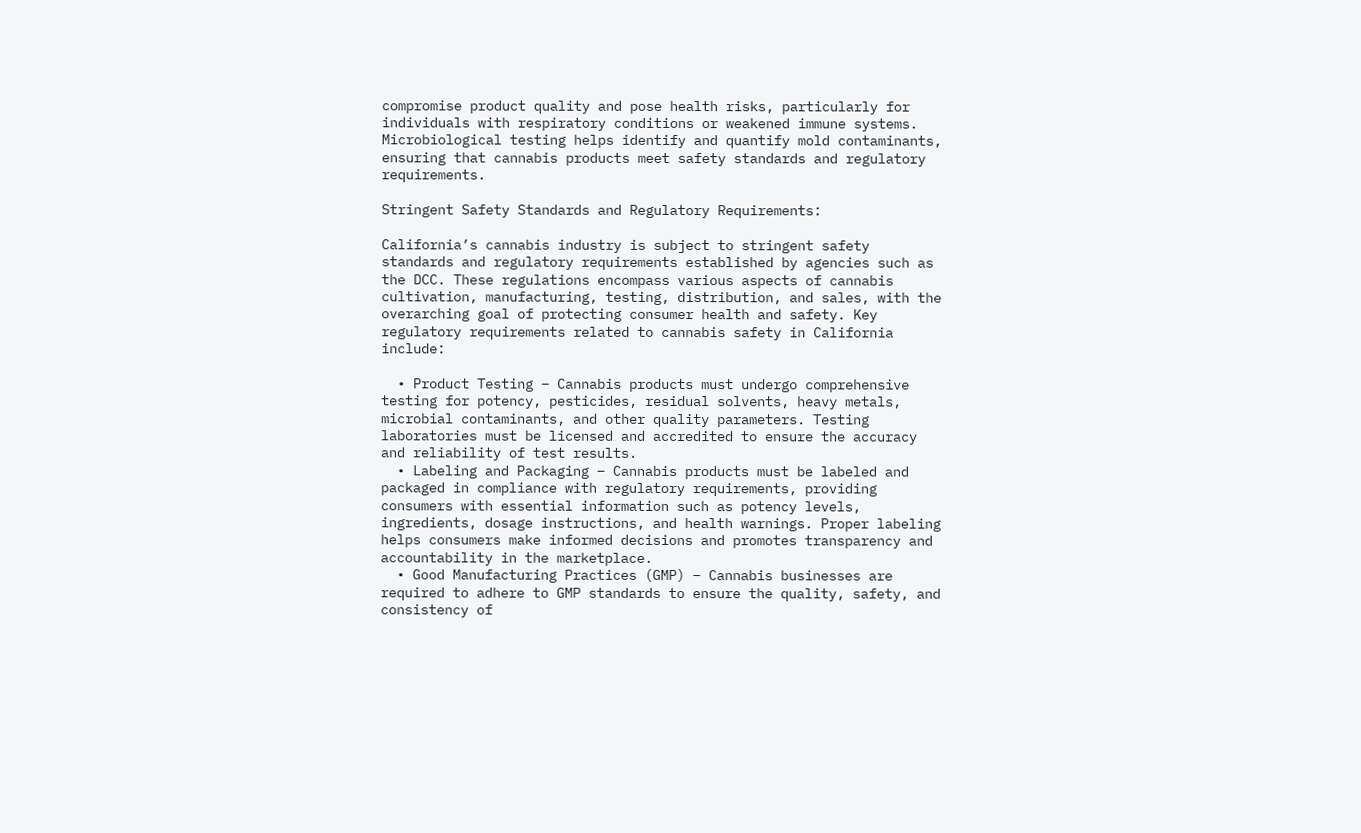compromise product quality and pose health risks, particularly for individuals with respiratory conditions or weakened immune systems. Microbiological testing helps identify and quantify mold contaminants, ensuring that cannabis products meet safety standards and regulatory requirements.

Stringent Safety Standards and Regulatory Requirements:

California’s cannabis industry is subject to stringent safety standards and regulatory requirements established by agencies such as the DCC. These regulations encompass various aspects of cannabis cultivation, manufacturing, testing, distribution, and sales, with the overarching goal of protecting consumer health and safety. Key regulatory requirements related to cannabis safety in California include:

  • Product Testing – Cannabis products must undergo comprehensive testing for potency, pesticides, residual solvents, heavy metals, microbial contaminants, and other quality parameters. Testing laboratories must be licensed and accredited to ensure the accuracy and reliability of test results.
  • Labeling and Packaging – Cannabis products must be labeled and packaged in compliance with regulatory requirements, providing consumers with essential information such as potency levels, ingredients, dosage instructions, and health warnings. Proper labeling helps consumers make informed decisions and promotes transparency and accountability in the marketplace.
  • Good Manufacturing Practices (GMP) – Cannabis businesses are required to adhere to GMP standards to ensure the quality, safety, and consistency of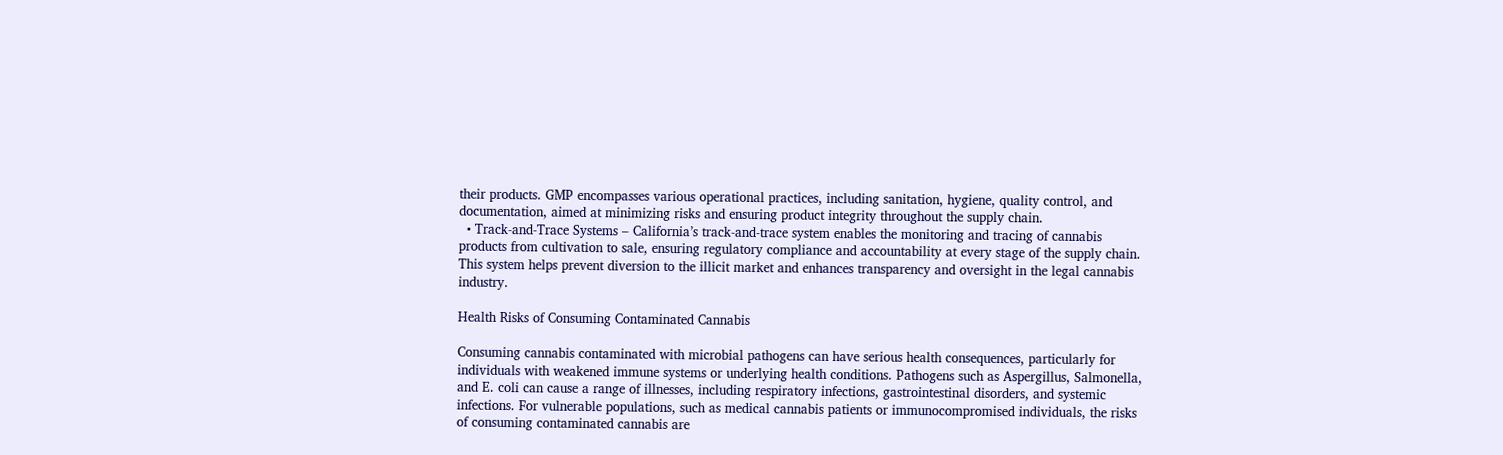their products. GMP encompasses various operational practices, including sanitation, hygiene, quality control, and documentation, aimed at minimizing risks and ensuring product integrity throughout the supply chain.
  • Track-and-Trace Systems – California’s track-and-trace system enables the monitoring and tracing of cannabis products from cultivation to sale, ensuring regulatory compliance and accountability at every stage of the supply chain. This system helps prevent diversion to the illicit market and enhances transparency and oversight in the legal cannabis industry.

Health Risks of Consuming Contaminated Cannabis

Consuming cannabis contaminated with microbial pathogens can have serious health consequences, particularly for individuals with weakened immune systems or underlying health conditions. Pathogens such as Aspergillus, Salmonella, and E. coli can cause a range of illnesses, including respiratory infections, gastrointestinal disorders, and systemic infections. For vulnerable populations, such as medical cannabis patients or immunocompromised individuals, the risks of consuming contaminated cannabis are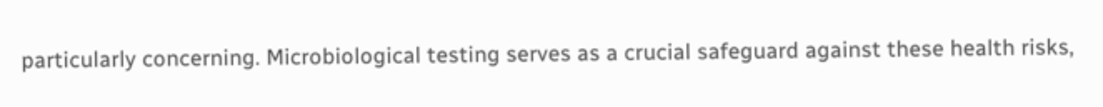particularly concerning. Microbiological testing serves as a crucial safeguard against these health risks,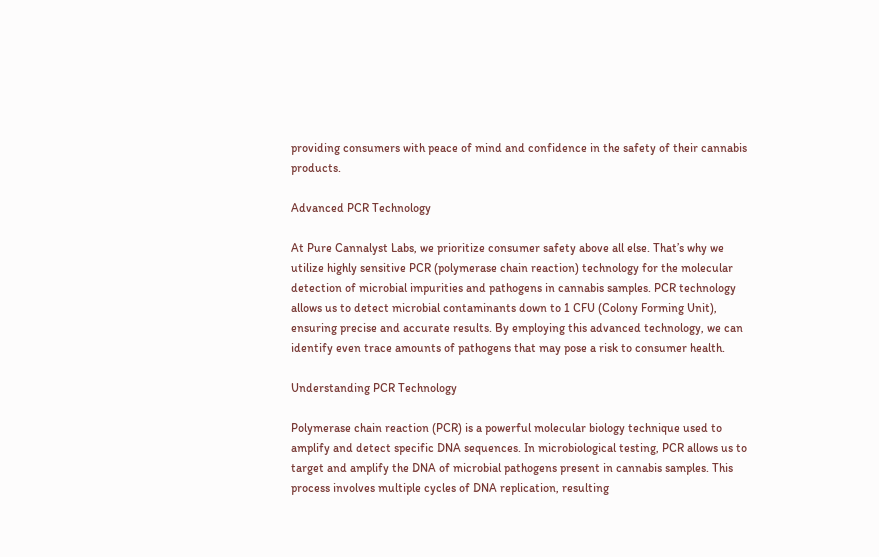providing consumers with peace of mind and confidence in the safety of their cannabis products.

Advanced PCR Technology

At Pure Cannalyst Labs, we prioritize consumer safety above all else. That’s why we utilize highly sensitive PCR (polymerase chain reaction) technology for the molecular detection of microbial impurities and pathogens in cannabis samples. PCR technology allows us to detect microbial contaminants down to 1 CFU (Colony Forming Unit), ensuring precise and accurate results. By employing this advanced technology, we can identify even trace amounts of pathogens that may pose a risk to consumer health.

Understanding PCR Technology

Polymerase chain reaction (PCR) is a powerful molecular biology technique used to amplify and detect specific DNA sequences. In microbiological testing, PCR allows us to target and amplify the DNA of microbial pathogens present in cannabis samples. This process involves multiple cycles of DNA replication, resulting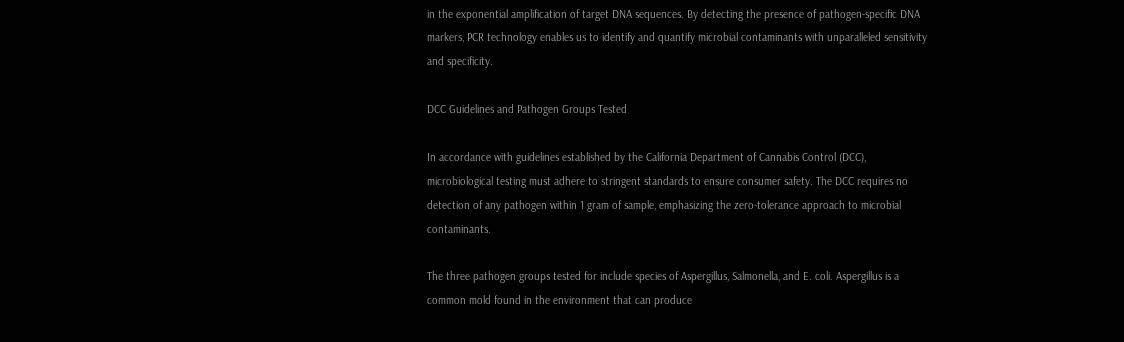in the exponential amplification of target DNA sequences. By detecting the presence of pathogen-specific DNA markers, PCR technology enables us to identify and quantify microbial contaminants with unparalleled sensitivity and specificity.

DCC Guidelines and Pathogen Groups Tested

In accordance with guidelines established by the California Department of Cannabis Control (DCC), microbiological testing must adhere to stringent standards to ensure consumer safety. The DCC requires no detection of any pathogen within 1 gram of sample, emphasizing the zero-tolerance approach to microbial contaminants.

The three pathogen groups tested for include species of Aspergillus, Salmonella, and E. coli. Aspergillus is a common mold found in the environment that can produce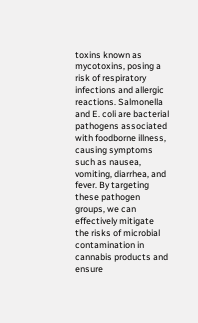toxins known as mycotoxins, posing a risk of respiratory infections and allergic reactions. Salmonella and E. coli are bacterial pathogens associated with foodborne illness, causing symptoms such as nausea, vomiting, diarrhea, and fever. By targeting these pathogen groups, we can effectively mitigate the risks of microbial contamination in cannabis products and ensure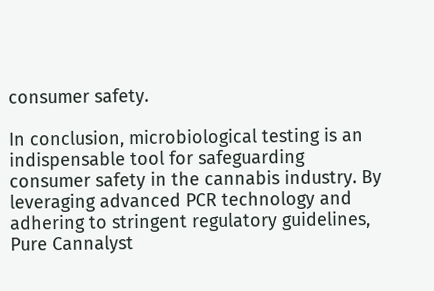consumer safety.

In conclusion, microbiological testing is an indispensable tool for safeguarding consumer safety in the cannabis industry. By leveraging advanced PCR technology and adhering to stringent regulatory guidelines, Pure Cannalyst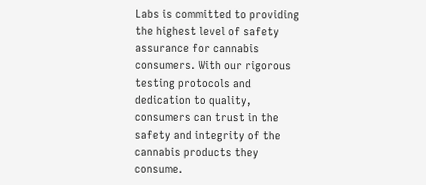Labs is committed to providing the highest level of safety assurance for cannabis consumers. With our rigorous testing protocols and dedication to quality, consumers can trust in the safety and integrity of the cannabis products they consume.